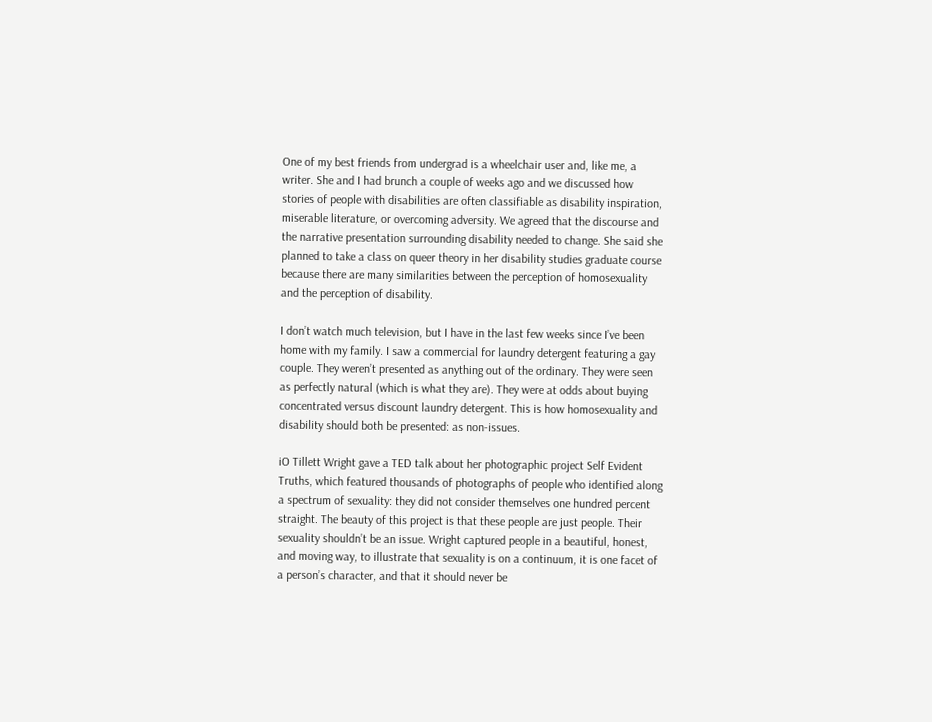One of my best friends from undergrad is a wheelchair user and, like me, a writer. She and I had brunch a couple of weeks ago and we discussed how stories of people with disabilities are often classifiable as disability inspiration, miserable literature, or overcoming adversity. We agreed that the discourse and the narrative presentation surrounding disability needed to change. She said she planned to take a class on queer theory in her disability studies graduate course because there are many similarities between the perception of homosexuality and the perception of disability.

I don’t watch much television, but I have in the last few weeks since I’ve been home with my family. I saw a commercial for laundry detergent featuring a gay couple. They weren’t presented as anything out of the ordinary. They were seen as perfectly natural (which is what they are). They were at odds about buying concentrated versus discount laundry detergent. This is how homosexuality and disability should both be presented: as non-issues.

iO Tillett Wright gave a TED talk about her photographic project Self Evident Truths, which featured thousands of photographs of people who identified along a spectrum of sexuality: they did not consider themselves one hundred percent straight. The beauty of this project is that these people are just people. Their sexuality shouldn’t be an issue. Wright captured people in a beautiful, honest, and moving way, to illustrate that sexuality is on a continuum, it is one facet of a person’s character, and that it should never be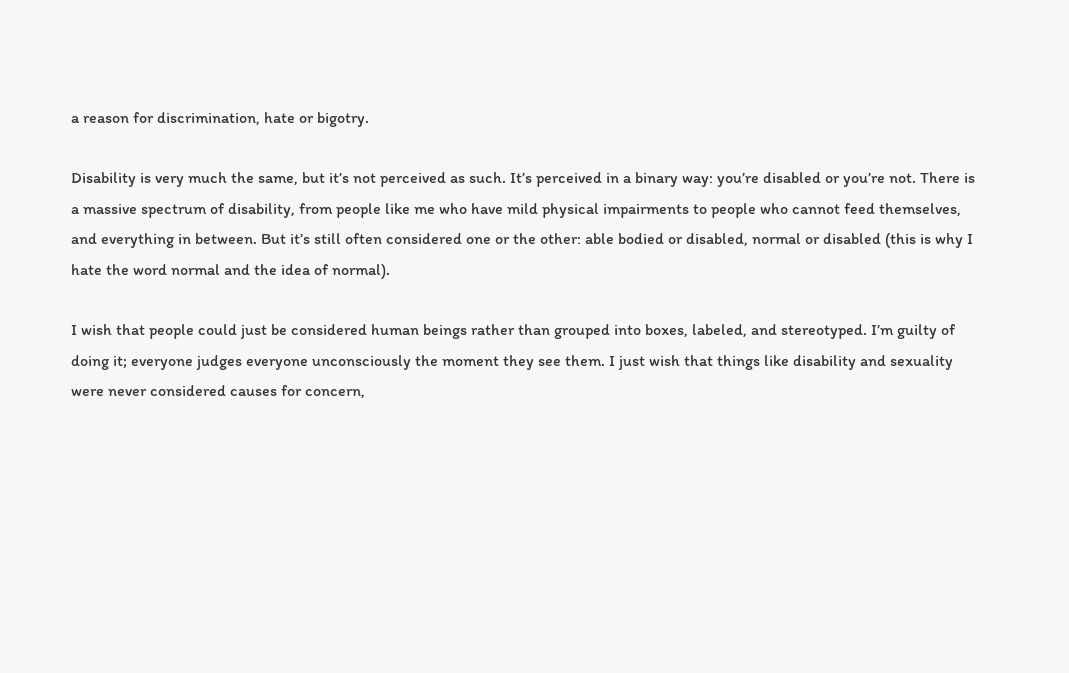a reason for discrimination, hate or bigotry.

Disability is very much the same, but it’s not perceived as such. It’s perceived in a binary way: you’re disabled or you’re not. There is a massive spectrum of disability, from people like me who have mild physical impairments to people who cannot feed themselves, and everything in between. But it’s still often considered one or the other: able bodied or disabled, normal or disabled (this is why I hate the word normal and the idea of normal).

I wish that people could just be considered human beings rather than grouped into boxes, labeled, and stereotyped. I’m guilty of doing it; everyone judges everyone unconsciously the moment they see them. I just wish that things like disability and sexuality were never considered causes for concern,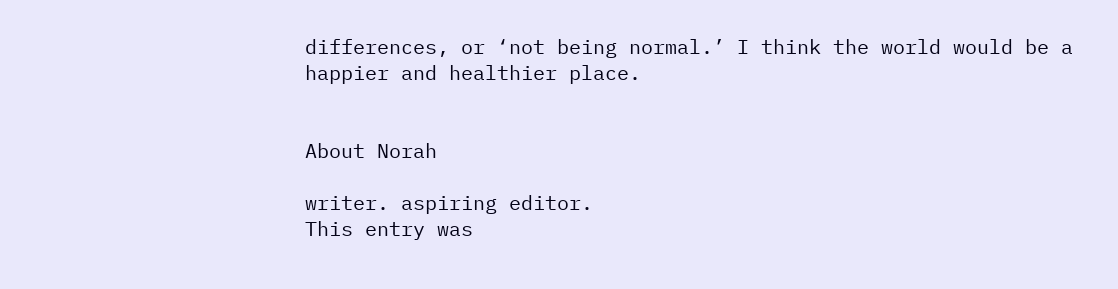differences, or ‘not being normal.’ I think the world would be a happier and healthier place.


About Norah

writer. aspiring editor.
This entry was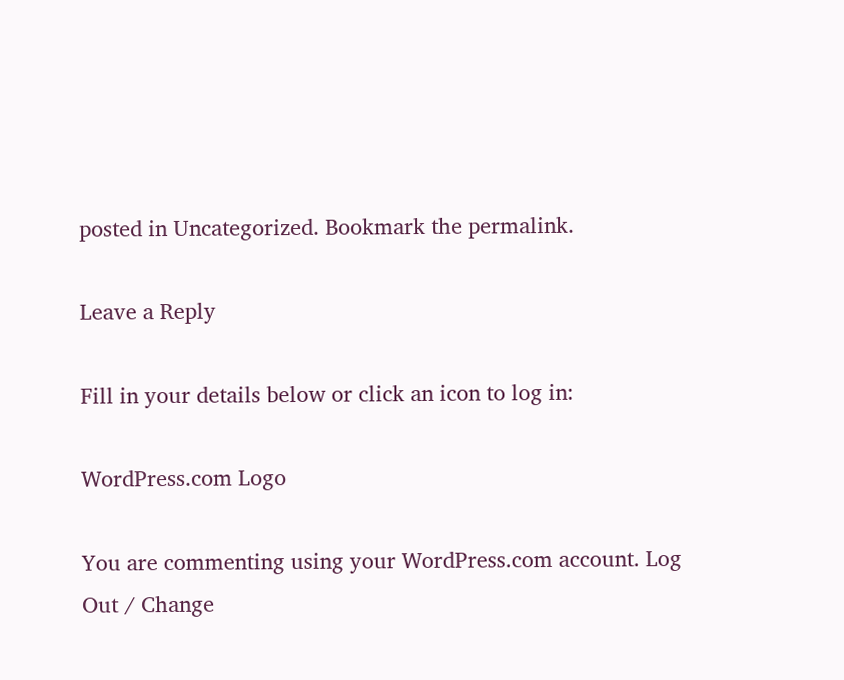posted in Uncategorized. Bookmark the permalink.

Leave a Reply

Fill in your details below or click an icon to log in:

WordPress.com Logo

You are commenting using your WordPress.com account. Log Out / Change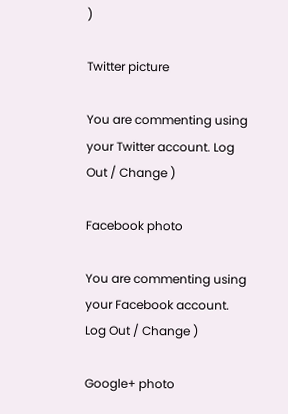)

Twitter picture

You are commenting using your Twitter account. Log Out / Change )

Facebook photo

You are commenting using your Facebook account. Log Out / Change )

Google+ photo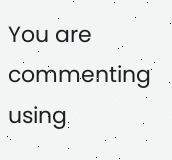You are commenting using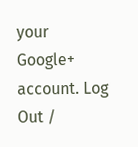your Google+ account. Log Out /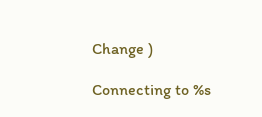Change )

Connecting to %s